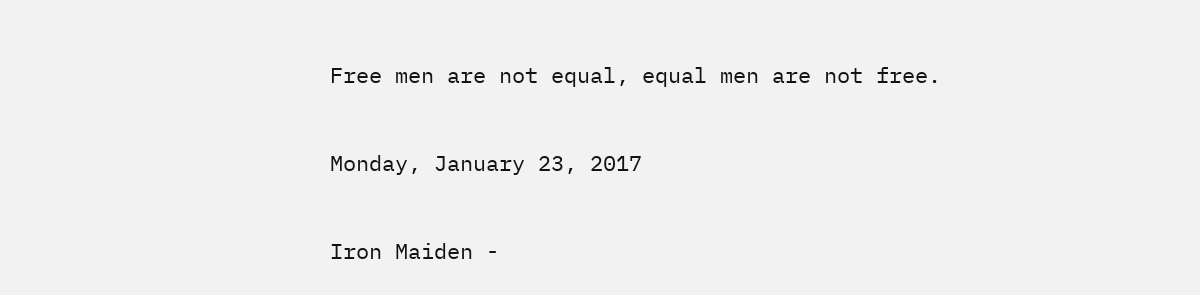Free men are not equal, equal men are not free.

Monday, January 23, 2017

Iron Maiden -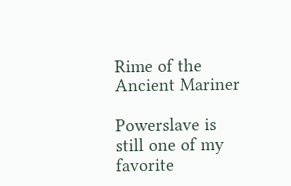Rime of the Ancient Mariner

Powerslave is still one of my favorite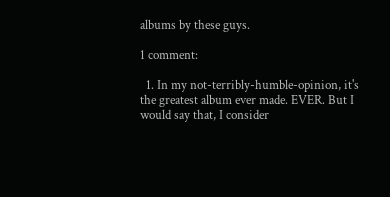albums by these guys.

1 comment:

  1. In my not-terribly-humble-opinion, it's the greatest album ever made. EVER. But I would say that, I consider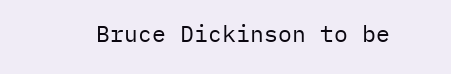Bruce Dickinson to be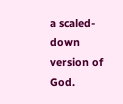a scaled-down version of God.